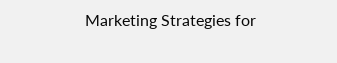Marketing Strategies for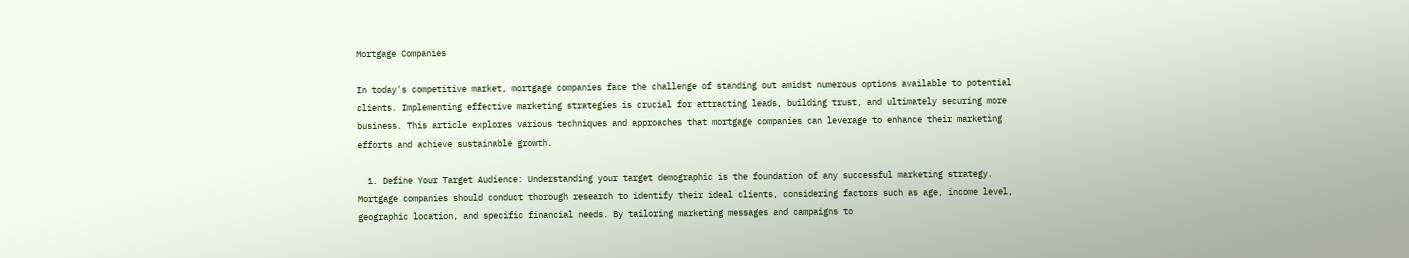Mortgage Companies

In today's competitive market, mortgage companies face the challenge of standing out amidst numerous options available to potential clients. Implementing effective marketing strategies is crucial for attracting leads, building trust, and ultimately securing more business. This article explores various techniques and approaches that mortgage companies can leverage to enhance their marketing efforts and achieve sustainable growth.

  1. Define Your Target Audience: Understanding your target demographic is the foundation of any successful marketing strategy. Mortgage companies should conduct thorough research to identify their ideal clients, considering factors such as age, income level, geographic location, and specific financial needs. By tailoring marketing messages and campaigns to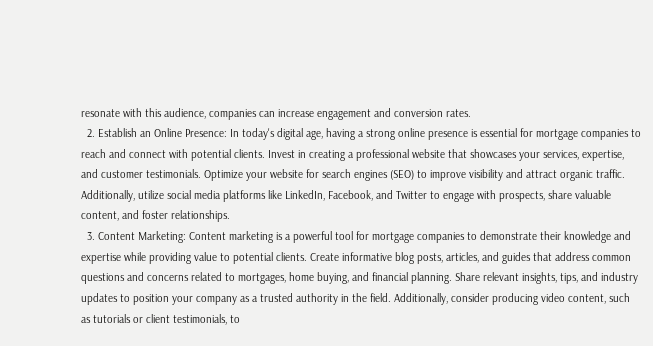resonate with this audience, companies can increase engagement and conversion rates.
  2. Establish an Online Presence: In today's digital age, having a strong online presence is essential for mortgage companies to reach and connect with potential clients. Invest in creating a professional website that showcases your services, expertise, and customer testimonials. Optimize your website for search engines (SEO) to improve visibility and attract organic traffic. Additionally, utilize social media platforms like LinkedIn, Facebook, and Twitter to engage with prospects, share valuable content, and foster relationships.
  3. Content Marketing: Content marketing is a powerful tool for mortgage companies to demonstrate their knowledge and expertise while providing value to potential clients. Create informative blog posts, articles, and guides that address common questions and concerns related to mortgages, home buying, and financial planning. Share relevant insights, tips, and industry updates to position your company as a trusted authority in the field. Additionally, consider producing video content, such as tutorials or client testimonials, to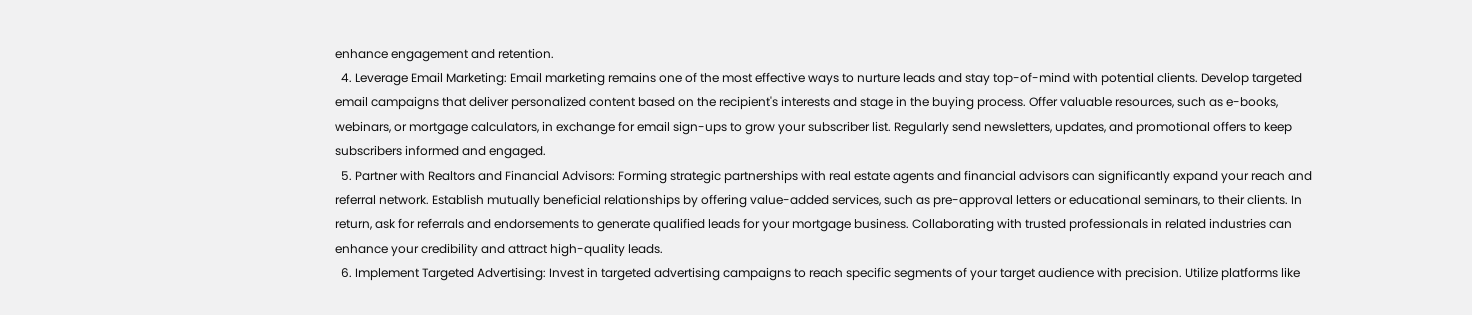enhance engagement and retention.
  4. Leverage Email Marketing: Email marketing remains one of the most effective ways to nurture leads and stay top-of-mind with potential clients. Develop targeted email campaigns that deliver personalized content based on the recipient's interests and stage in the buying process. Offer valuable resources, such as e-books, webinars, or mortgage calculators, in exchange for email sign-ups to grow your subscriber list. Regularly send newsletters, updates, and promotional offers to keep subscribers informed and engaged.
  5. Partner with Realtors and Financial Advisors: Forming strategic partnerships with real estate agents and financial advisors can significantly expand your reach and referral network. Establish mutually beneficial relationships by offering value-added services, such as pre-approval letters or educational seminars, to their clients. In return, ask for referrals and endorsements to generate qualified leads for your mortgage business. Collaborating with trusted professionals in related industries can enhance your credibility and attract high-quality leads.
  6. Implement Targeted Advertising: Invest in targeted advertising campaigns to reach specific segments of your target audience with precision. Utilize platforms like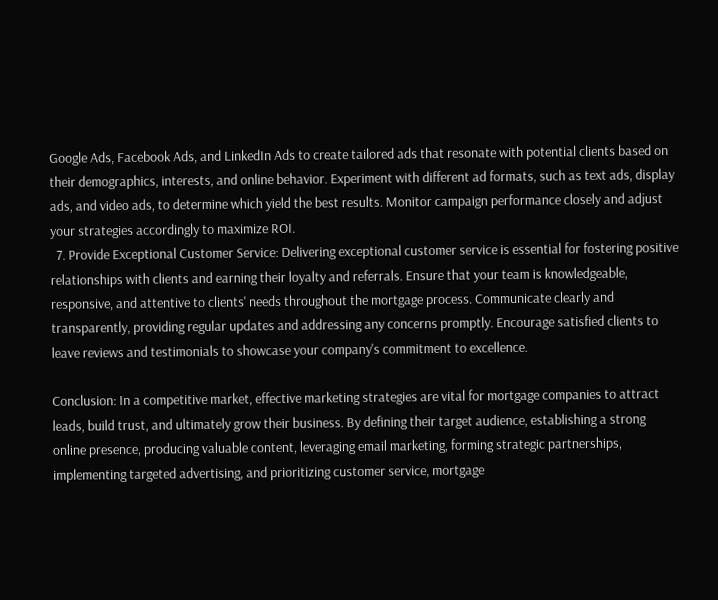Google Ads, Facebook Ads, and LinkedIn Ads to create tailored ads that resonate with potential clients based on their demographics, interests, and online behavior. Experiment with different ad formats, such as text ads, display ads, and video ads, to determine which yield the best results. Monitor campaign performance closely and adjust your strategies accordingly to maximize ROI.
  7. Provide Exceptional Customer Service: Delivering exceptional customer service is essential for fostering positive relationships with clients and earning their loyalty and referrals. Ensure that your team is knowledgeable, responsive, and attentive to clients' needs throughout the mortgage process. Communicate clearly and transparently, providing regular updates and addressing any concerns promptly. Encourage satisfied clients to leave reviews and testimonials to showcase your company's commitment to excellence.

Conclusion: In a competitive market, effective marketing strategies are vital for mortgage companies to attract leads, build trust, and ultimately grow their business. By defining their target audience, establishing a strong online presence, producing valuable content, leveraging email marketing, forming strategic partnerships, implementing targeted advertising, and prioritizing customer service, mortgage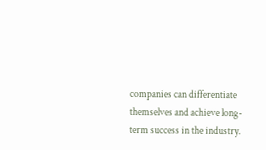companies can differentiate themselves and achieve long-term success in the industry.